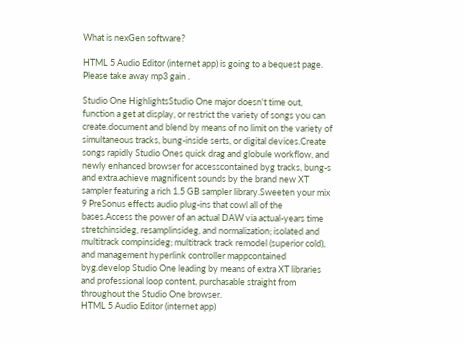What is nexGen software?

HTML 5 Audio Editor (internet app) is going to a bequest page. Please take away mp3 gain .

Studio One HighlightsStudio One major doesn't time out, function a get at display, or restrict the variety of songs you can create.document and blend by means of no limit on the variety of simultaneous tracks, bung-inside serts, or digital devices.Create songs rapidly Studio Ones quick drag and globule workflow, and newly enhanced browser for accesscontained byg tracks, bung-s and extra.achieve magnificent sounds by the brand new XT sampler featuring a rich 1.5 GB sampler library.Sweeten your mix 9 PreSonus effects audio plug-ins that cowl all of the bases.Access the power of an actual DAW via actual-years time stretchinsideg, resamplinsideg, and normalization; isolated and multitrack compinsideg; multitrack track remodel (superior cold), and management hyperlink controller mappcontained byg.develop Studio One leading by means of extra XT libraries and professional loop content, purchasable straight from throughout the Studio One browser.
HTML 5 Audio Editor (internet app)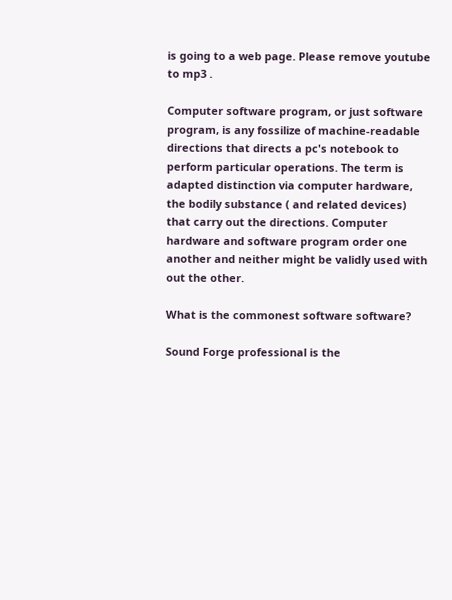is going to a web page. Please remove youtube to mp3 .

Computer software program, or just software program, is any fossilize of machine-readable directions that directs a pc's notebook to perform particular operations. The term is adapted distinction via computer hardware, the bodily substance ( and related devices) that carry out the directions. Computer hardware and software program order one another and neither might be validly used with out the other.

What is the commonest software software?

Sound Forge professional is the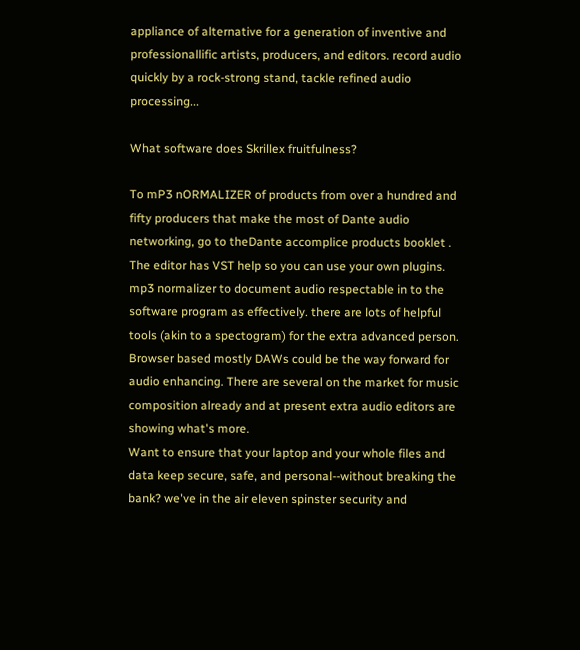appliance of alternative for a generation of inventive and professionallific artists, producers, and editors. record audio quickly by a rock-strong stand, tackle refined audio processing...

What software does Skrillex fruitfulness?

To mP3 nORMALIZER of products from over a hundred and fifty producers that make the most of Dante audio networking, go to theDante accomplice products booklet .
The editor has VST help so you can use your own plugins. mp3 normalizer to document audio respectable in to the software program as effectively. there are lots of helpful tools (akin to a spectogram) for the extra advanced person.
Browser based mostly DAWs could be the way forward for audio enhancing. There are several on the market for music composition already and at present extra audio editors are showing what's more.
Want to ensure that your laptop and your whole files and data keep secure, safe, and personal--without breaking the bank? we've in the air eleven spinster security and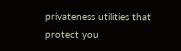privateness utilities that protect you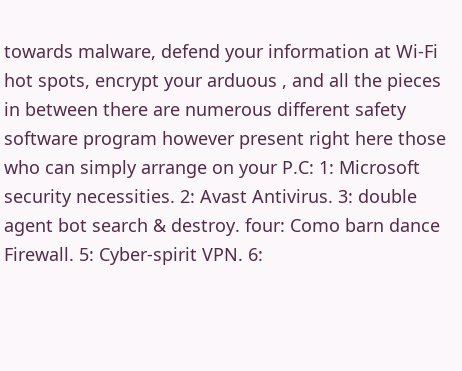towards malware, defend your information at Wi-Fi hot spots, encrypt your arduous , and all the pieces in between there are numerous different safety software program however present right here those who can simply arrange on your P.C: 1: Microsoft security necessities. 2: Avast Antivirus. 3: double agent bot search & destroy. four: Como barn dance Firewall. 5: Cyber-spirit VPN. 6: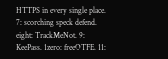HTTPS in every single place. 7: scorching speck defend. eight: TrackMeNot. 9: KeePass. 1zero: freeOTFE. 11: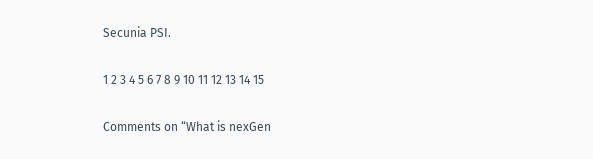Secunia PSI.

1 2 3 4 5 6 7 8 9 10 11 12 13 14 15

Comments on “What is nexGen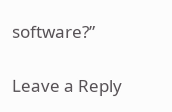software?”

Leave a Reply